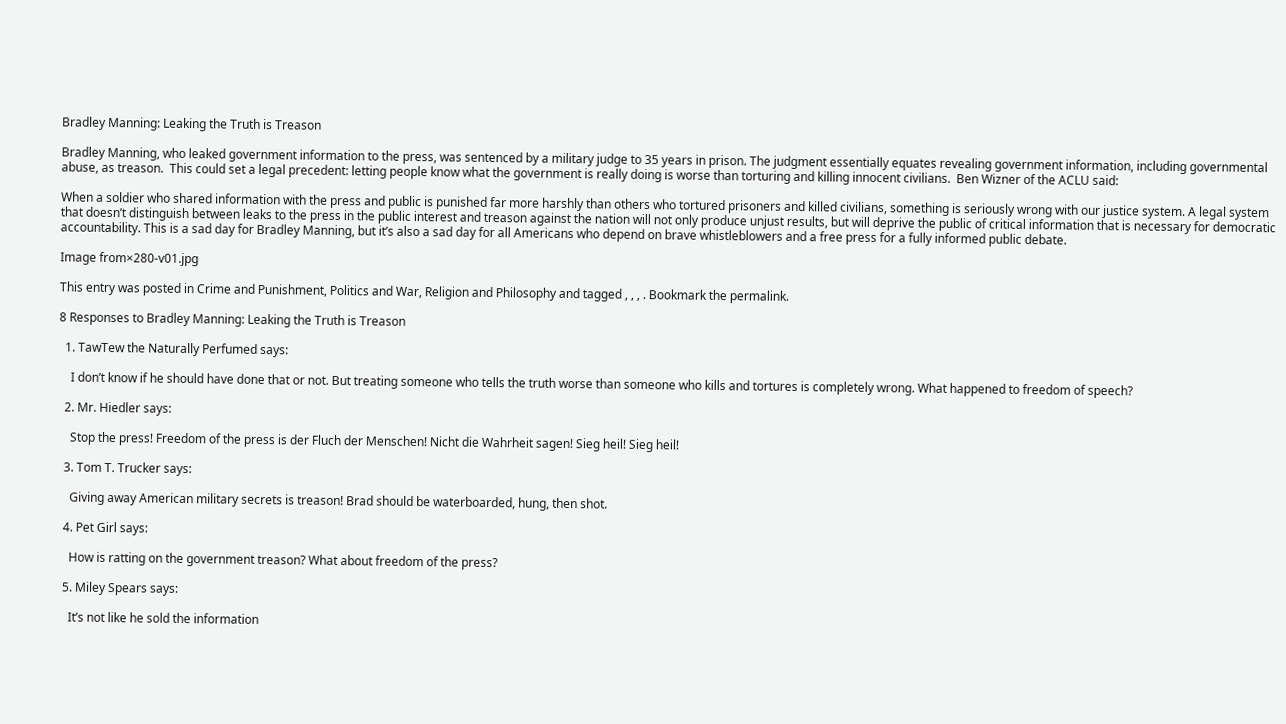Bradley Manning: Leaking the Truth is Treason

Bradley Manning, who leaked government information to the press, was sentenced by a military judge to 35 years in prison. The judgment essentially equates revealing government information, including governmental abuse, as treason.  This could set a legal precedent: letting people know what the government is really doing is worse than torturing and killing innocent civilians.  Ben Wizner of the ACLU said:

When a soldier who shared information with the press and public is punished far more harshly than others who tortured prisoners and killed civilians, something is seriously wrong with our justice system. A legal system that doesn’t distinguish between leaks to the press in the public interest and treason against the nation will not only produce unjust results, but will deprive the public of critical information that is necessary for democratic accountability. This is a sad day for Bradley Manning, but it’s also a sad day for all Americans who depend on brave whistleblowers and a free press for a fully informed public debate.

Image from×280-v01.jpg

This entry was posted in Crime and Punishment, Politics and War, Religion and Philosophy and tagged , , , . Bookmark the permalink.

8 Responses to Bradley Manning: Leaking the Truth is Treason

  1. TawTew the Naturally Perfumed says:

    I don’t know if he should have done that or not. But treating someone who tells the truth worse than someone who kills and tortures is completely wrong. What happened to freedom of speech?

  2. Mr. Hiedler says:

    Stop the press! Freedom of the press is der Fluch der Menschen! Nicht die Wahrheit sagen! Sieg heil! Sieg heil!

  3. Tom T. Trucker says:

    Giving away American military secrets is treason! Brad should be waterboarded, hung, then shot.

  4. Pet Girl says:

    How is ratting on the government treason? What about freedom of the press?

  5. Miley Spears says:

    It’s not like he sold the information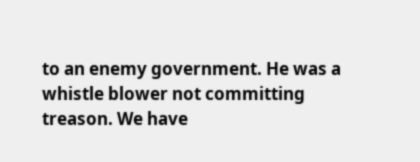to an enemy government. He was a whistle blower not committing treason. We have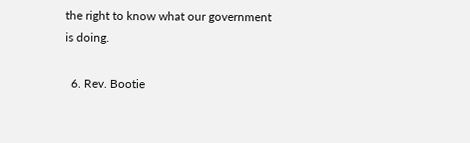the right to know what our government is doing.

  6. Rev. Bootie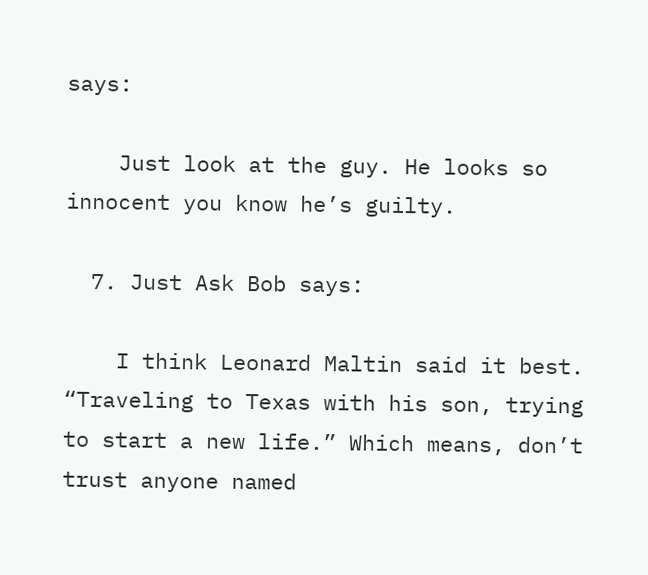says:

    Just look at the guy. He looks so innocent you know he’s guilty.

  7. Just Ask Bob says:

    I think Leonard Maltin said it best. “Traveling to Texas with his son, trying to start a new life.” Which means, don’t trust anyone named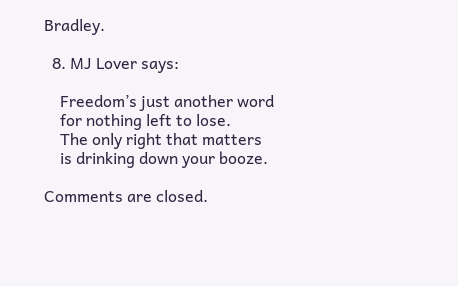Bradley.

  8. MJ Lover says:

    Freedom’s just another word
    for nothing left to lose.
    The only right that matters
    is drinking down your booze.

Comments are closed.